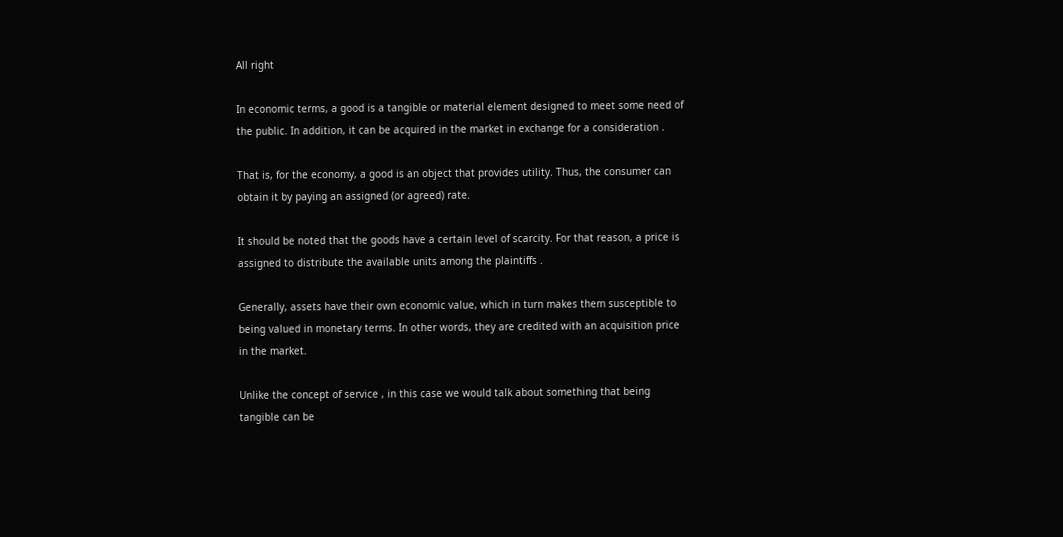All right

In economic terms, a good is a tangible or material element designed to meet some need of the public. In addition, it can be acquired in the market in exchange for a consideration .

That is, for the economy, a good is an object that provides utility. Thus, the consumer can obtain it by paying an assigned (or agreed) rate.

It should be noted that the goods have a certain level of scarcity. For that reason, a price is assigned to distribute the available units among the plaintiffs .

Generally, assets have their own economic value, which in turn makes them susceptible to being valued in monetary terms. In other words, they are credited with an acquisition price in the market.

Unlike the concept of service , in this case we would talk about something that being tangible can be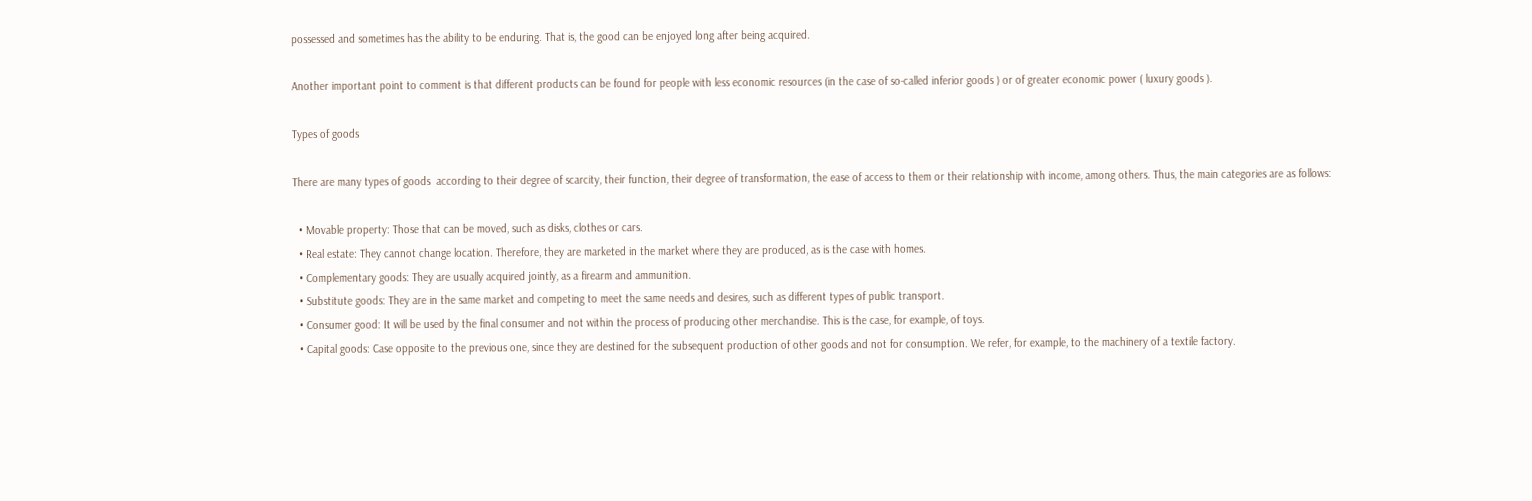possessed and sometimes has the ability to be enduring. That is, the good can be enjoyed long after being acquired.

Another important point to comment is that different products can be found for people with less economic resources (in the case of so-called inferior goods ) or of greater economic power ( luxury goods ).

Types of goods

There are many types of goods  according to their degree of scarcity, their function, their degree of transformation, the ease of access to them or their relationship with income, among others. Thus, the main categories are as follows:

  • Movable property: Those that can be moved, such as disks, clothes or cars.
  • Real estate: They cannot change location. Therefore, they are marketed in the market where they are produced, as is the case with homes.
  • Complementary goods: They are usually acquired jointly, as a firearm and ammunition.
  • Substitute goods: They are in the same market and competing to meet the same needs and desires, such as different types of public transport.
  • Consumer good: It will be used by the final consumer and not within the process of producing other merchandise. This is the case, for example, of toys.
  • Capital goods: Case opposite to the previous one, since they are destined for the subsequent production of other goods and not for consumption. We refer, for example, to the machinery of a textile factory.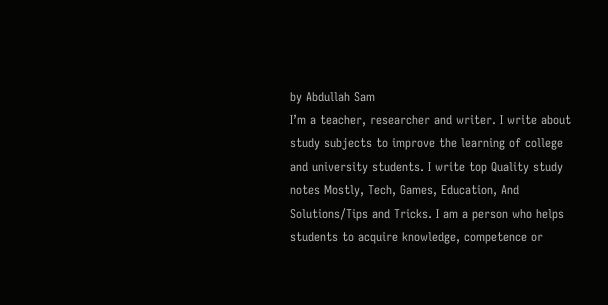by Abdullah Sam
I’m a teacher, researcher and writer. I write about study subjects to improve the learning of college and university students. I write top Quality study notes Mostly, Tech, Games, Education, And Solutions/Tips and Tricks. I am a person who helps students to acquire knowledge, competence or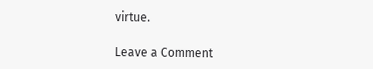virtue.

Leave a Comment